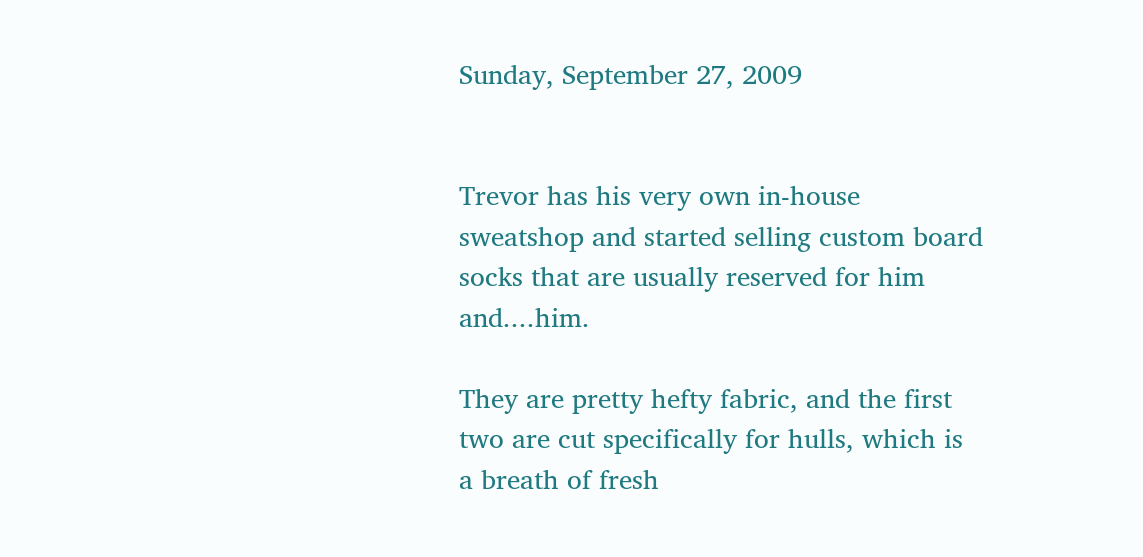Sunday, September 27, 2009


Trevor has his very own in-house sweatshop and started selling custom board socks that are usually reserved for him and....him.

They are pretty hefty fabric, and the first two are cut specifically for hulls, which is a breath of fresh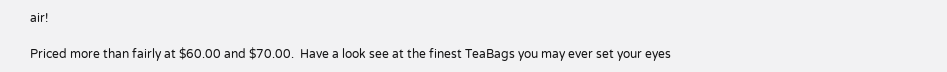air!

Priced more than fairly at $60.00 and $70.00.  Have a look see at the finest TeaBags you may ever set your eyes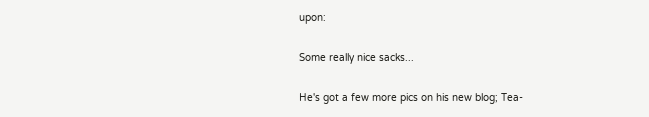upon:

Some really nice sacks...

He's got a few more pics on his new blog; Tea-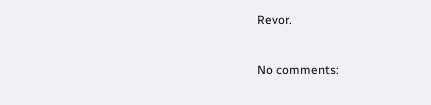Revor.


No comments: